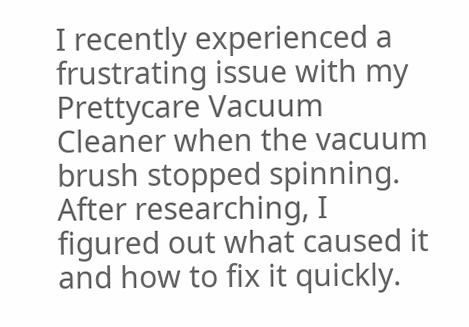I recently experienced a frustrating issue with my Prettycare Vacuum Cleaner when the vacuum brush stopped spinning. After researching, I figured out what caused it and how to fix it quickly.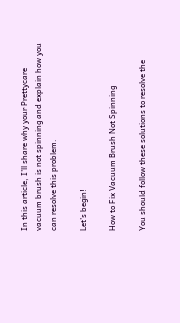In this article, I’ll share why your Prettycare vacuum brush is not spinning and explain how you can resolve this problem.

Let’s begin!

How to Fix Vacuum Brush Not Spinning

You should follow these solutions to resolve the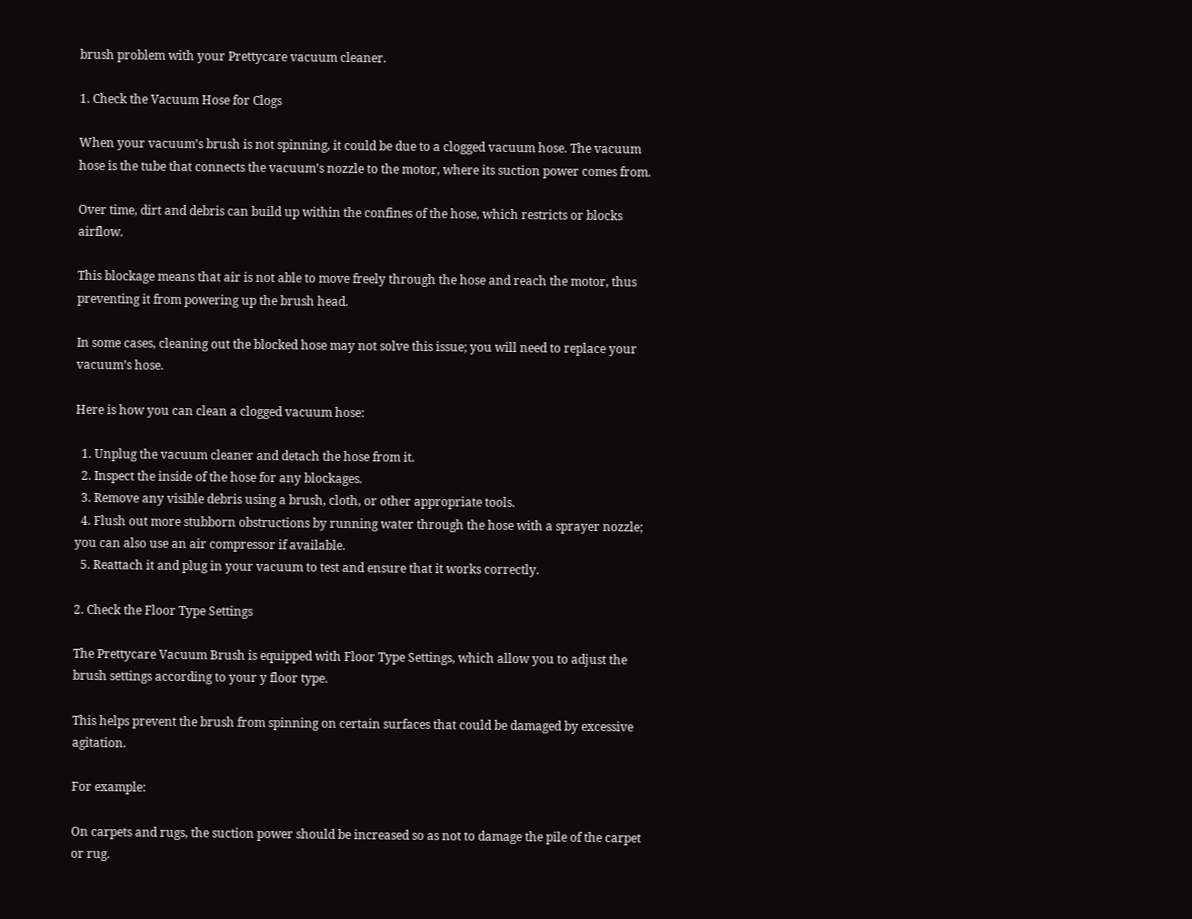brush problem with your Prettycare vacuum cleaner.

1. Check the Vacuum Hose for Clogs

When your vacuum’s brush is not spinning, it could be due to a clogged vacuum hose. The vacuum hose is the tube that connects the vacuum’s nozzle to the motor, where its suction power comes from.

Over time, dirt and debris can build up within the confines of the hose, which restricts or blocks airflow.

This blockage means that air is not able to move freely through the hose and reach the motor, thus preventing it from powering up the brush head.

In some cases, cleaning out the blocked hose may not solve this issue; you will need to replace your vacuum’s hose.

Here is how you can clean a clogged vacuum hose:

  1. Unplug the vacuum cleaner and detach the hose from it.
  2. Inspect the inside of the hose for any blockages.
  3. Remove any visible debris using a brush, cloth, or other appropriate tools.
  4. Flush out more stubborn obstructions by running water through the hose with a sprayer nozzle; you can also use an air compressor if available.
  5. Reattach it and plug in your vacuum to test and ensure that it works correctly.

2. Check the Floor Type Settings

The Prettycare Vacuum Brush is equipped with Floor Type Settings, which allow you to adjust the brush settings according to your y floor type.

This helps prevent the brush from spinning on certain surfaces that could be damaged by excessive agitation.

For example:

On carpets and rugs, the suction power should be increased so as not to damage the pile of the carpet or rug.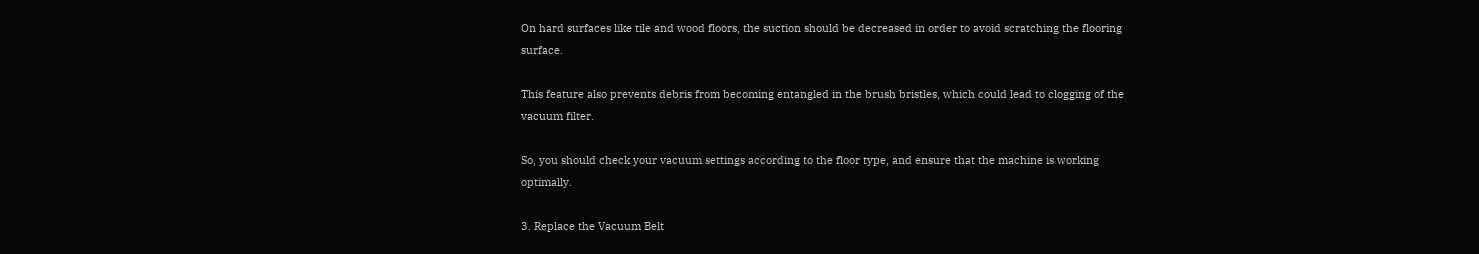On hard surfaces like tile and wood floors, the suction should be decreased in order to avoid scratching the flooring surface.

This feature also prevents debris from becoming entangled in the brush bristles, which could lead to clogging of the vacuum filter.

So, you should check your vacuum settings according to the floor type, and ensure that the machine is working optimally.

3. Replace the Vacuum Belt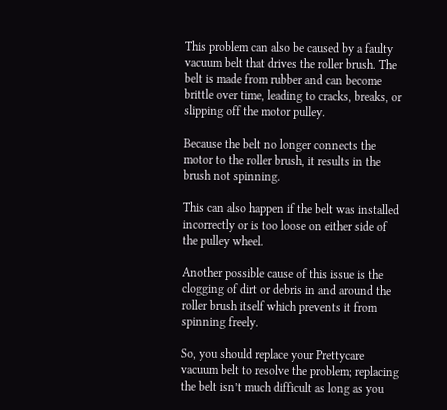This problem can also be caused by a faulty vacuum belt that drives the roller brush. The belt is made from rubber and can become brittle over time, leading to cracks, breaks, or slipping off the motor pulley.

Because the belt no longer connects the motor to the roller brush, it results in the brush not spinning.

This can also happen if the belt was installed incorrectly or is too loose on either side of the pulley wheel.

Another possible cause of this issue is the clogging of dirt or debris in and around the roller brush itself which prevents it from spinning freely.

So, you should replace your Prettycare vacuum belt to resolve the problem; replacing the belt isn’t much difficult as long as you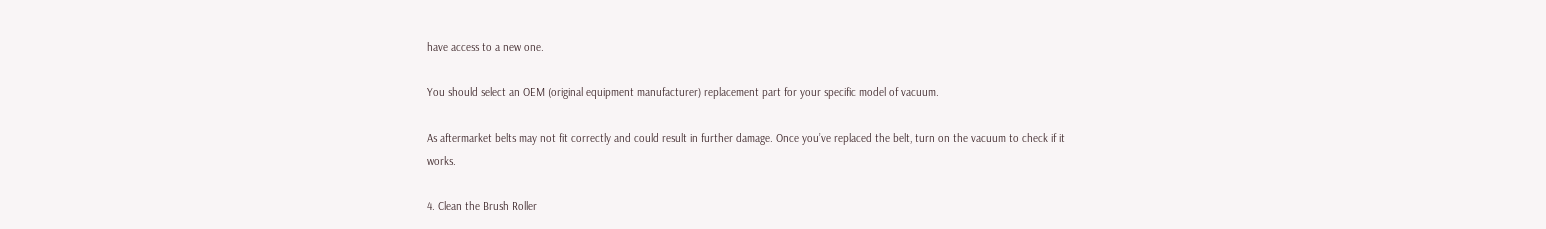have access to a new one.

You should select an OEM (original equipment manufacturer) replacement part for your specific model of vacuum.

As aftermarket belts may not fit correctly and could result in further damage. Once you’ve replaced the belt, turn on the vacuum to check if it works.

4. Clean the Brush Roller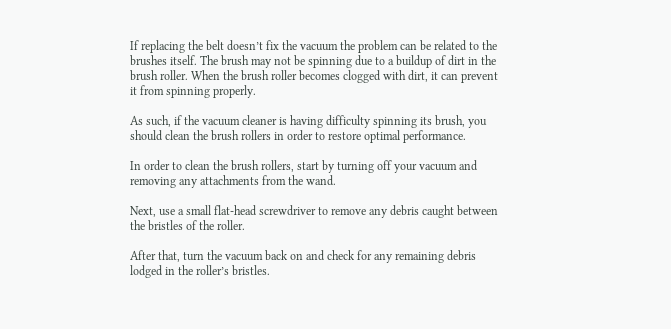If replacing the belt doesn’t fix the vacuum the problem can be related to the brushes itself. The brush may not be spinning due to a buildup of dirt in the brush roller. When the brush roller becomes clogged with dirt, it can prevent it from spinning properly.

As such, if the vacuum cleaner is having difficulty spinning its brush, you should clean the brush rollers in order to restore optimal performance.

In order to clean the brush rollers, start by turning off your vacuum and removing any attachments from the wand.

Next, use a small flat-head screwdriver to remove any debris caught between the bristles of the roller.

After that, turn the vacuum back on and check for any remaining debris lodged in the roller’s bristles.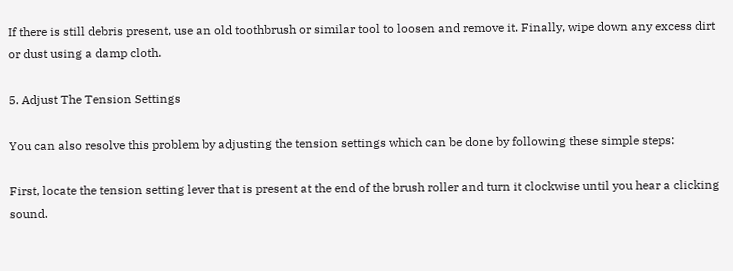If there is still debris present, use an old toothbrush or similar tool to loosen and remove it. Finally, wipe down any excess dirt or dust using a damp cloth.

5. Adjust The Tension Settings

You can also resolve this problem by adjusting the tension settings which can be done by following these simple steps:

First, locate the tension setting lever that is present at the end of the brush roller and turn it clockwise until you hear a clicking sound.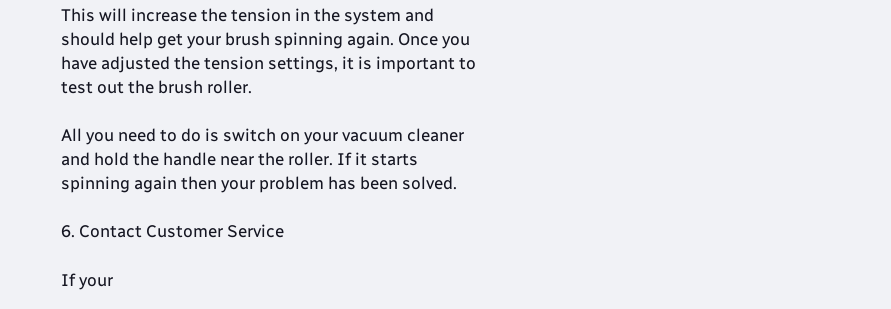This will increase the tension in the system and should help get your brush spinning again. Once you have adjusted the tension settings, it is important to test out the brush roller.

All you need to do is switch on your vacuum cleaner and hold the handle near the roller. If it starts spinning again then your problem has been solved.

6. Contact Customer Service

If your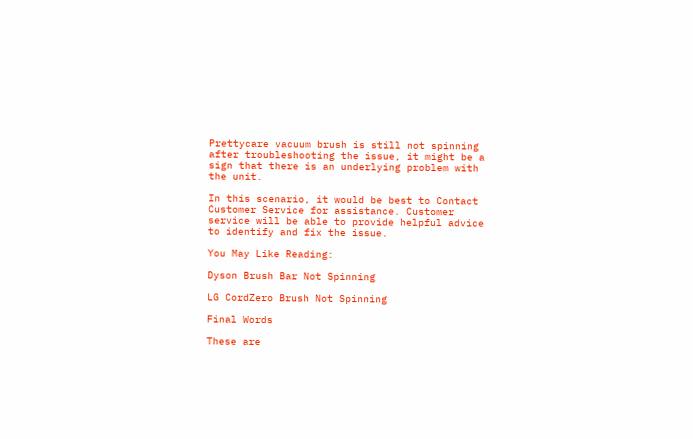Prettycare vacuum brush is still not spinning after troubleshooting the issue, it might be a sign that there is an underlying problem with the unit.

In this scenario, it would be best to Contact Customer Service for assistance. Customer service will be able to provide helpful advice to identify and fix the issue.

You May Like Reading:

Dyson Brush Bar Not Spinning

LG CordZero Brush Not Spinning

Final Words

These are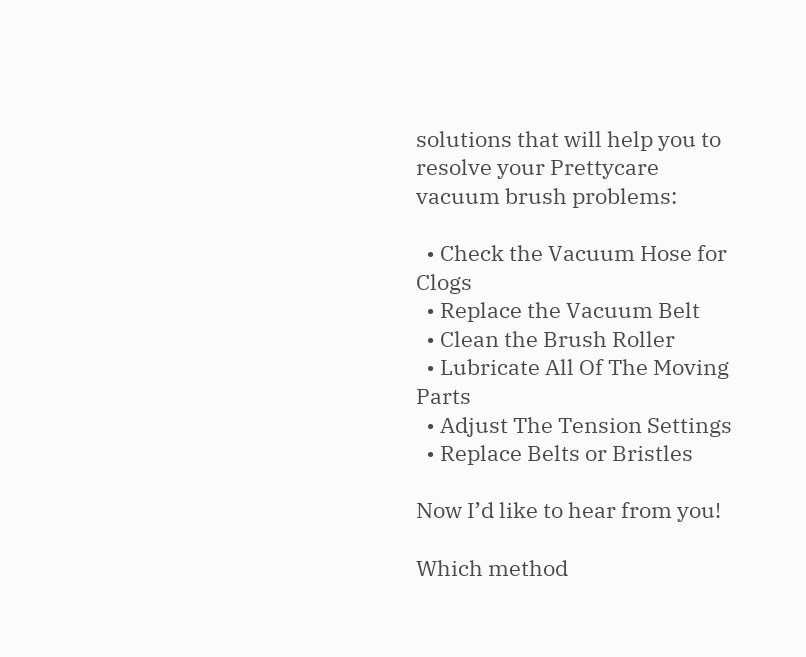solutions that will help you to resolve your Prettycare vacuum brush problems:

  • Check the Vacuum Hose for Clogs
  • Replace the Vacuum Belt
  • Clean the Brush Roller
  • Lubricate All Of The Moving Parts
  • Adjust The Tension Settings
  • Replace Belts or Bristles

Now I’d like to hear from you!

Which method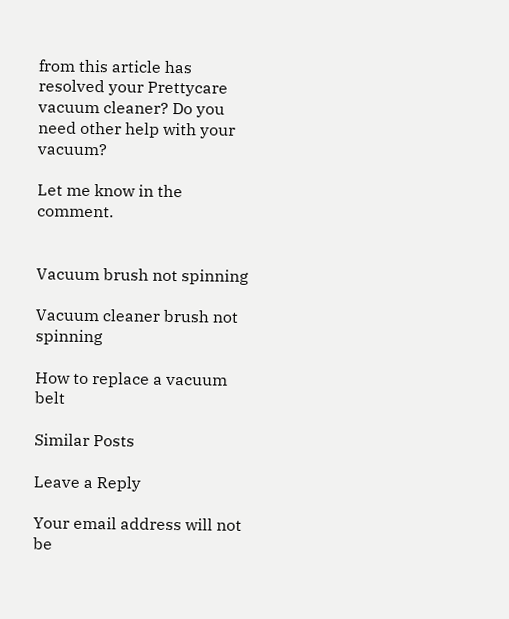from this article has resolved your Prettycare vacuum cleaner? Do you need other help with your vacuum?

Let me know in the comment.


Vacuum brush not spinning

Vacuum cleaner brush not spinning

How to replace a vacuum belt

Similar Posts

Leave a Reply

Your email address will not be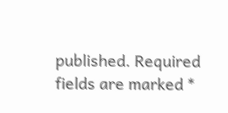published. Required fields are marked *